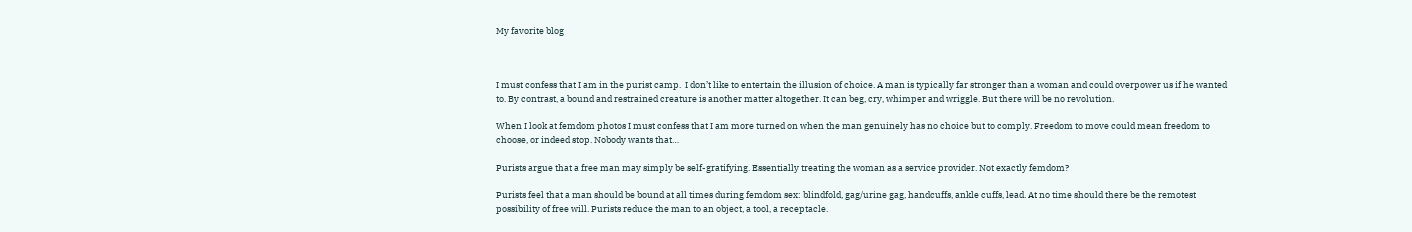My favorite blog



I must confess that I am in the purist camp.  I don’t like to entertain the illusion of choice. A man is typically far stronger than a woman and could overpower us if he wanted to. By contrast, a bound and restrained creature is another matter altogether. It can beg, cry, whimper and wriggle. But there will be no revolution.

When I look at femdom photos I must confess that I am more turned on when the man genuinely has no choice but to comply. Freedom to move could mean freedom to choose, or indeed stop. Nobody wants that…

Purists argue that a free man may simply be self-gratifying. Essentially treating the woman as a service provider. Not exactly femdom?

Purists feel that a man should be bound at all times during femdom sex: blindfold, gag/urine gag, handcuffs, ankle cuffs, lead. At no time should there be the remotest possibility of free will. Purists reduce the man to an object, a tool, a receptacle.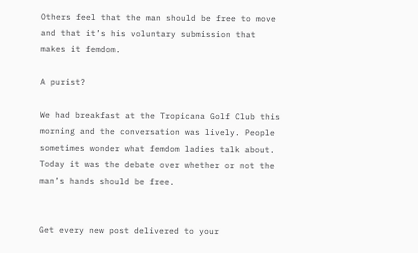Others feel that the man should be free to move and that it’s his voluntary submission that makes it femdom.

A purist?

We had breakfast at the Tropicana Golf Club this morning and the conversation was lively. People sometimes wonder what femdom ladies talk about. Today it was the debate over whether or not the man’s hands should be free.


Get every new post delivered to your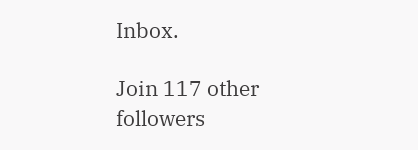Inbox.

Join 117 other followers